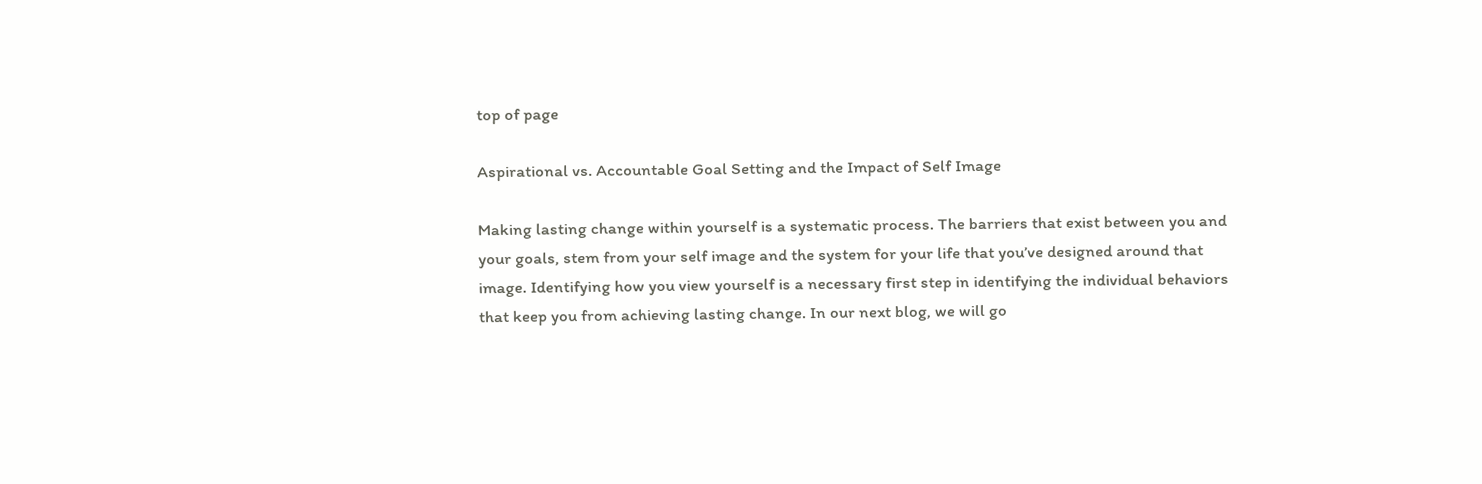top of page

Aspirational vs. Accountable Goal Setting and the Impact of Self Image

Making lasting change within yourself is a systematic process. The barriers that exist between you and your goals, stem from your self image and the system for your life that you’ve designed around that image. Identifying how you view yourself is a necessary first step in identifying the individual behaviors that keep you from achieving lasting change. In our next blog, we will go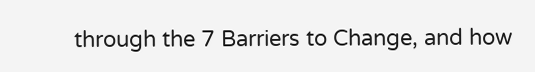through the 7 Barriers to Change, and how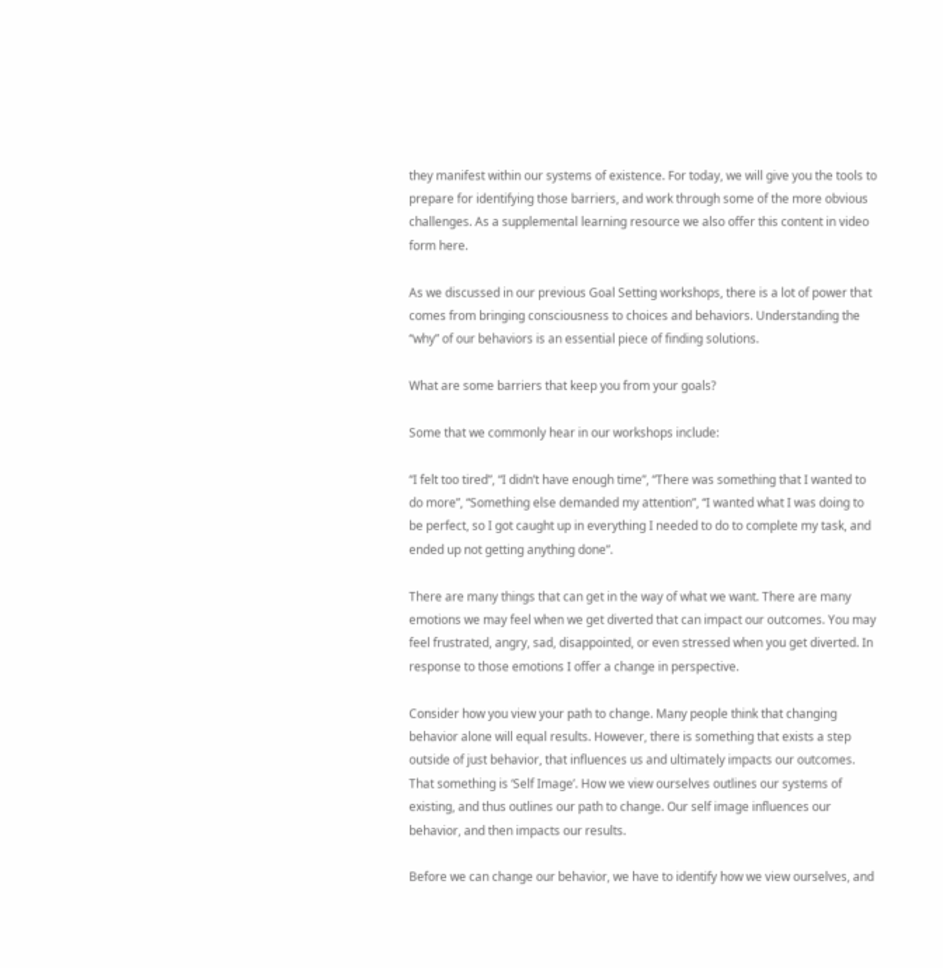they manifest within our systems of existence. For today, we will give you the tools to prepare for identifying those barriers, and work through some of the more obvious challenges. As a supplemental learning resource we also offer this content in video form here.

As we discussed in our previous Goal Setting workshops, there is a lot of power that comes from bringing consciousness to choices and behaviors. Understanding the “why” of our behaviors is an essential piece of finding solutions.

What are some barriers that keep you from your goals?

Some that we commonly hear in our workshops include:

“I felt too tired”, “I didn’t have enough time”, “There was something that I wanted to do more”, “Something else demanded my attention”, “I wanted what I was doing to be perfect, so I got caught up in everything I needed to do to complete my task, and ended up not getting anything done”.

There are many things that can get in the way of what we want. There are many emotions we may feel when we get diverted that can impact our outcomes. You may feel frustrated, angry, sad, disappointed, or even stressed when you get diverted. In response to those emotions I offer a change in perspective.

Consider how you view your path to change. Many people think that changing behavior alone will equal results. However, there is something that exists a step outside of just behavior, that influences us and ultimately impacts our outcomes. That something is ‘Self Image’. How we view ourselves outlines our systems of existing, and thus outlines our path to change. Our self image influences our behavior, and then impacts our results.

Before we can change our behavior, we have to identify how we view ourselves, and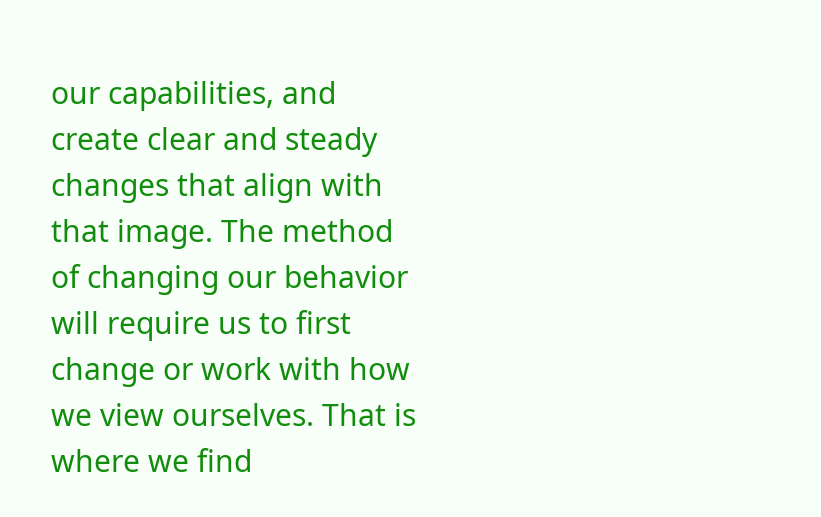our capabilities, and create clear and steady changes that align with that image. The method of changing our behavior will require us to first change or work with how we view ourselves. That is where we find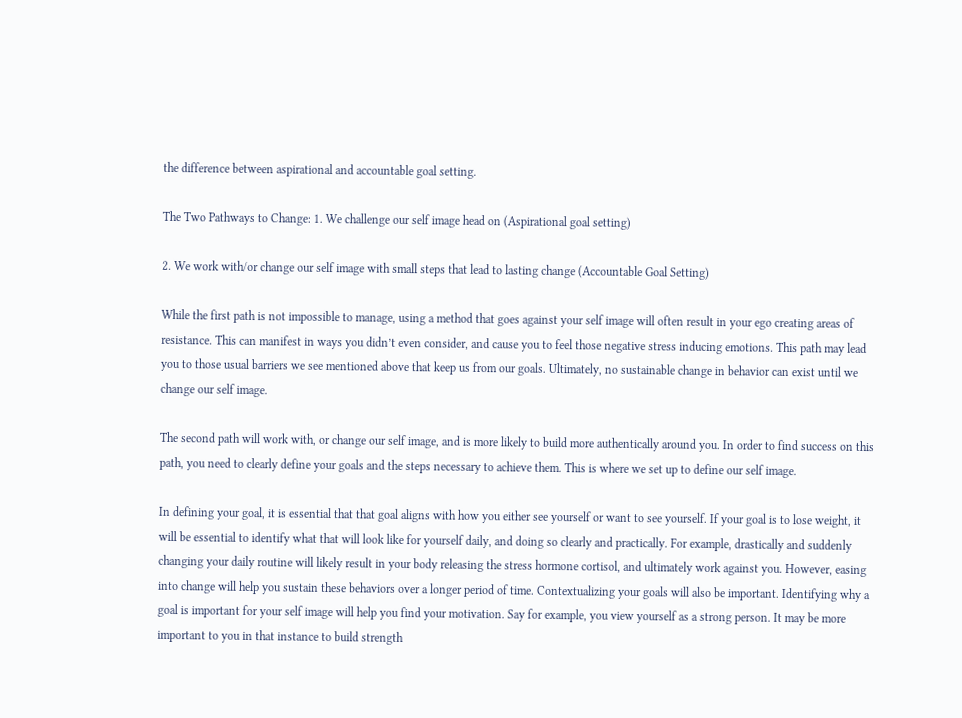the difference between aspirational and accountable goal setting.

The Two Pathways to Change: 1. We challenge our self image head on (Aspirational goal setting)

2. We work with/or change our self image with small steps that lead to lasting change (Accountable Goal Setting)

While the first path is not impossible to manage, using a method that goes against your self image will often result in your ego creating areas of resistance. This can manifest in ways you didn’t even consider, and cause you to feel those negative stress inducing emotions. This path may lead you to those usual barriers we see mentioned above that keep us from our goals. Ultimately, no sustainable change in behavior can exist until we change our self image.

The second path will work with, or change our self image, and is more likely to build more authentically around you. In order to find success on this path, you need to clearly define your goals and the steps necessary to achieve them. This is where we set up to define our self image.

In defining your goal, it is essential that that goal aligns with how you either see yourself or want to see yourself. If your goal is to lose weight, it will be essential to identify what that will look like for yourself daily, and doing so clearly and practically. For example, drastically and suddenly changing your daily routine will likely result in your body releasing the stress hormone cortisol, and ultimately work against you. However, easing into change will help you sustain these behaviors over a longer period of time. Contextualizing your goals will also be important. Identifying why a goal is important for your self image will help you find your motivation. Say for example, you view yourself as a strong person. It may be more important to you in that instance to build strength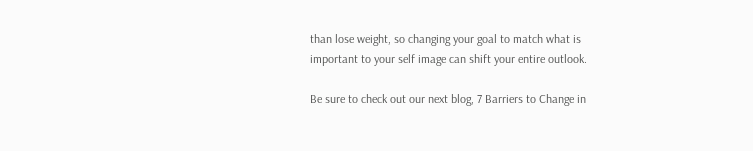than lose weight, so changing your goal to match what is important to your self image can shift your entire outlook.

Be sure to check out our next blog, 7 Barriers to Change in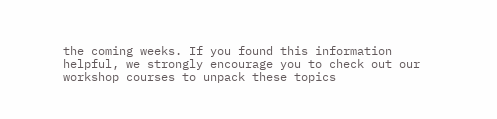the coming weeks. If you found this information helpful, we strongly encourage you to check out our workshop courses to unpack these topics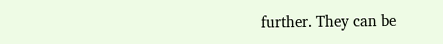further. They can be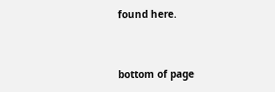found here.


bottom of page